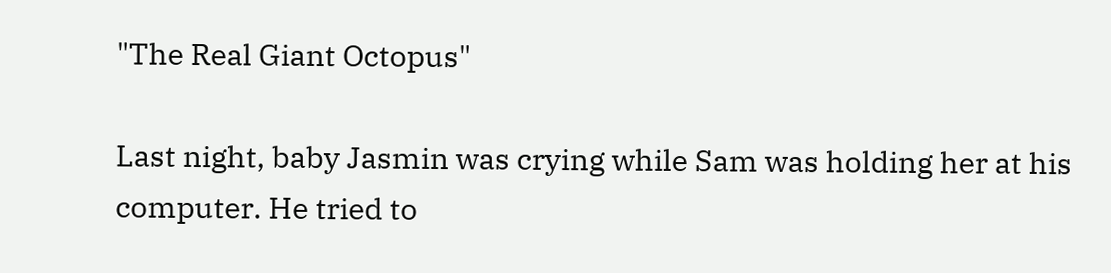"The Real Giant Octopus"

Last night, baby Jasmin was crying while Sam was holding her at his computer. He tried to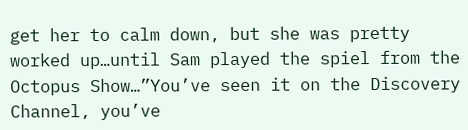get her to calm down, but she was pretty worked up…until Sam played the spiel from the Octopus Show…”You’ve seen it on the Discovery Channel, you’ve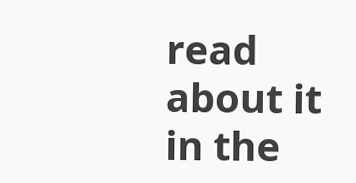read about it in the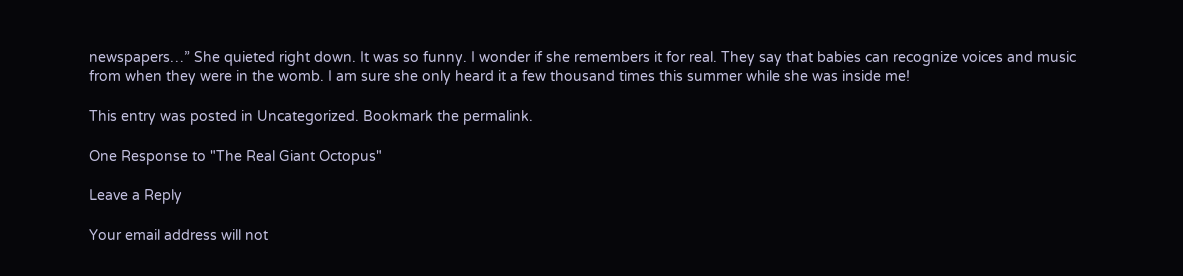newspapers…” She quieted right down. It was so funny. I wonder if she remembers it for real. They say that babies can recognize voices and music from when they were in the womb. I am sure she only heard it a few thousand times this summer while she was inside me!

This entry was posted in Uncategorized. Bookmark the permalink.

One Response to "The Real Giant Octopus"

Leave a Reply

Your email address will not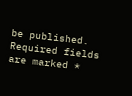be published. Required fields are marked *